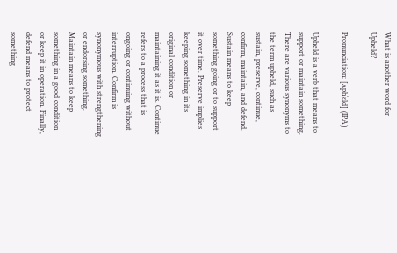What is another word for Upheld?

Pronunciation: [ʌphˈɛld] (IPA)

Upheld is a verb that means to support or maintain something. There are various synonyms to the term upheld, such as sustain, preserve, continue, confirm, maintain, and defend. Sustain means to keep something going or to support it over time. Preserve implies keeping something in its original condition or maintaining it as it is. Continue refers to a process that is ongoing or continuing without interruption. Confirm is synonymous with strengthening or endorsing something. Maintain means to keep something in a good condition or keep it in operation. Finally, defend means to protect something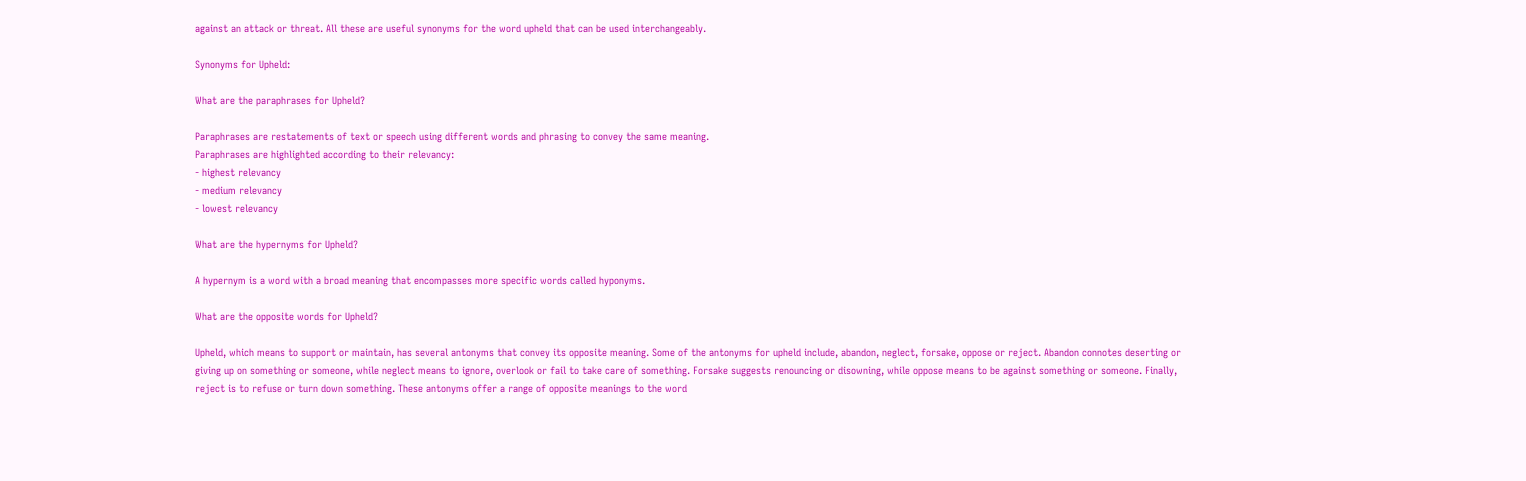against an attack or threat. All these are useful synonyms for the word upheld that can be used interchangeably.

Synonyms for Upheld:

What are the paraphrases for Upheld?

Paraphrases are restatements of text or speech using different words and phrasing to convey the same meaning.
Paraphrases are highlighted according to their relevancy:
- highest relevancy
- medium relevancy
- lowest relevancy

What are the hypernyms for Upheld?

A hypernym is a word with a broad meaning that encompasses more specific words called hyponyms.

What are the opposite words for Upheld?

Upheld, which means to support or maintain, has several antonyms that convey its opposite meaning. Some of the antonyms for upheld include, abandon, neglect, forsake, oppose or reject. Abandon connotes deserting or giving up on something or someone, while neglect means to ignore, overlook or fail to take care of something. Forsake suggests renouncing or disowning, while oppose means to be against something or someone. Finally, reject is to refuse or turn down something. These antonyms offer a range of opposite meanings to the word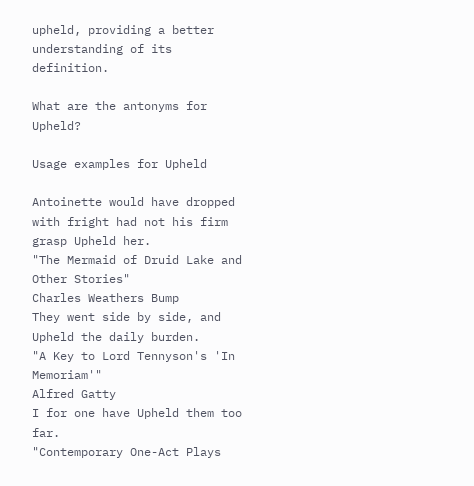upheld, providing a better understanding of its definition.

What are the antonyms for Upheld?

Usage examples for Upheld

Antoinette would have dropped with fright had not his firm grasp Upheld her.
"The Mermaid of Druid Lake and Other Stories"
Charles Weathers Bump
They went side by side, and Upheld the daily burden.
"A Key to Lord Tennyson's 'In Memoriam'"
Alfred Gatty
I for one have Upheld them too far.
"Contemporary One-Act Plays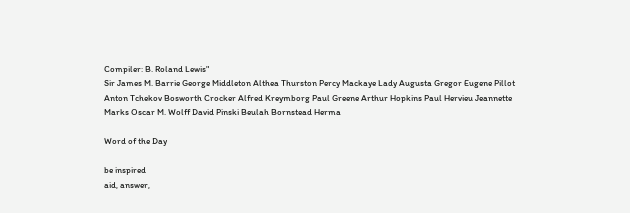Compiler: B. Roland Lewis"
Sir James M. Barrie George Middleton Althea Thurston Percy Mackaye Lady Augusta Gregor Eugene Pillot Anton Tchekov Bosworth Crocker Alfred Kreymborg Paul Greene Arthur Hopkins Paul Hervieu Jeannette Marks Oscar M. Wolff David Pinski Beulah Bornstead Herma

Word of the Day

be inspired
aid, answer,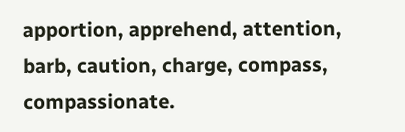apportion, apprehend, attention, barb, caution, charge, compass, compassionate.